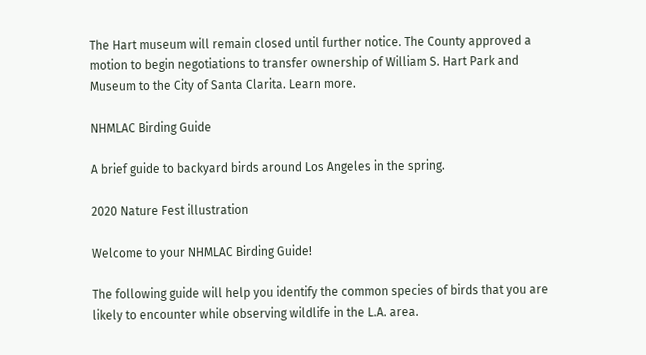The Hart museum will remain closed until further notice. The County approved a motion to begin negotiations to transfer ownership of William S. Hart Park and Museum to the City of Santa Clarita. Learn more.

NHMLAC Birding Guide

A brief guide to backyard birds around Los Angeles in the spring.

2020 Nature Fest illustration

Welcome to your NHMLAC Birding Guide!

The following guide will help you identify the common species of birds that you are likely to encounter while observing wildlife in the L.A. area.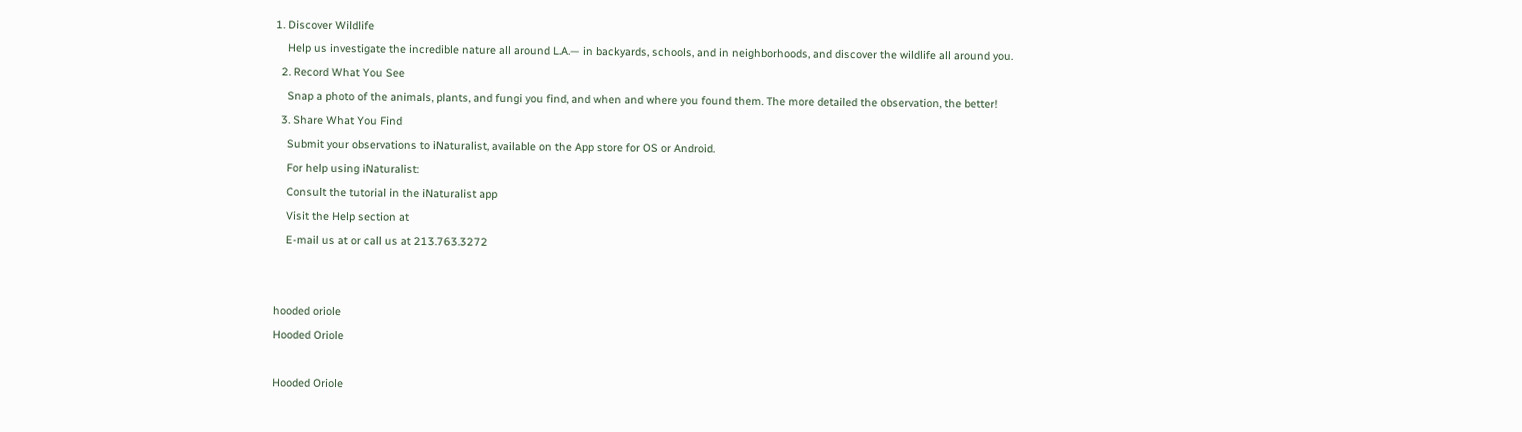1. Discover Wildlife
    Help us investigate the incredible nature all around L.A.— in backyards, schools, and in neighborhoods, and discover the wildlife all around you.
  2. Record What You See
    Snap a photo of the animals, plants, and fungi you find, and when and where you found them. The more detailed the observation, the better!
  3. Share What You Find
    Submit your observations to iNaturalist, available on the App store for OS or Android.
    For help using iNaturalist:
    Consult the tutorial in the iNaturalist app
    Visit the Help section at
    E-mail us at or call us at 213.763.3272


hooded oriole
Hooded Oriole

Hooded Oriole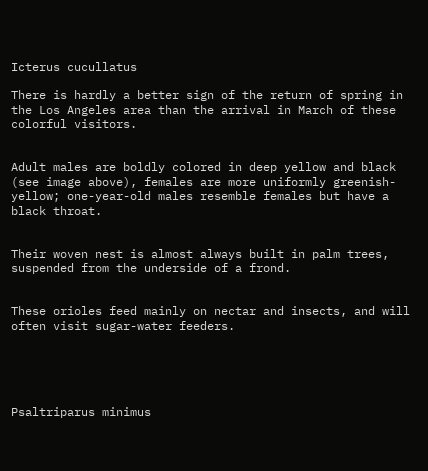Icterus cucullatus

There is hardly a better sign of the return of spring in the Los Angeles area than the arrival in March of these colorful visitors.


Adult males are boldly colored in deep yellow and black (see image above), females are more uniformly greenish-yellow; one-year-old males resemble females but have a black throat.


Their woven nest is almost always built in palm trees, suspended from the underside of a frond.


These orioles feed mainly on nectar and insects, and will often visit sugar-water feeders.





Psaltriparus minimus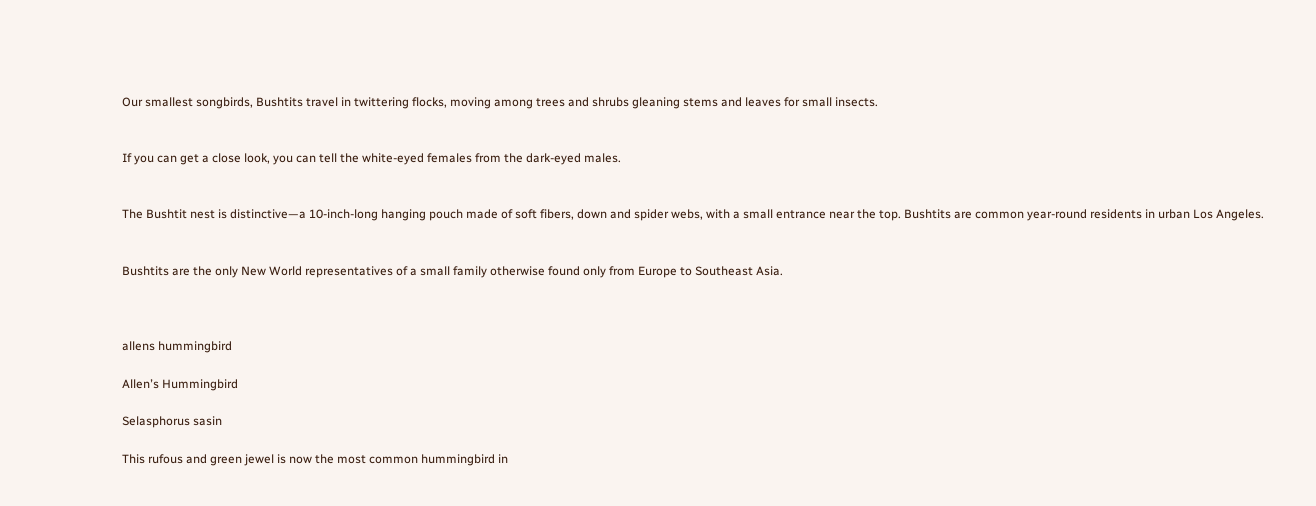Our smallest songbirds, Bushtits travel in twittering flocks, moving among trees and shrubs gleaning stems and leaves for small insects.


If you can get a close look, you can tell the white-eyed females from the dark-eyed males.


The Bushtit nest is distinctive—a 10-inch-long hanging pouch made of soft fibers, down and spider webs, with a small entrance near the top. Bushtits are common year-round residents in urban Los Angeles.


Bushtits are the only New World representatives of a small family otherwise found only from Europe to Southeast Asia.



allens hummingbird

Allenʼs Hummingbird

Selasphorus sasin

This rufous and green jewel is now the most common hummingbird in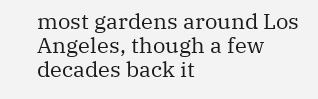most gardens around Los Angeles, though a few decades back it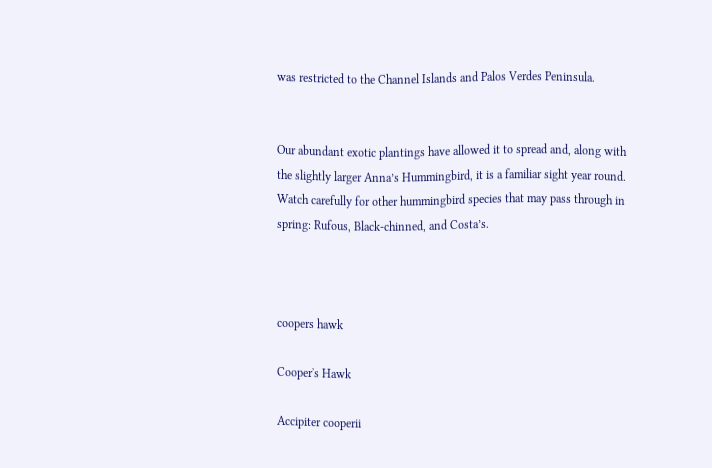was restricted to the Channel Islands and Palos Verdes Peninsula.


Our abundant exotic plantings have allowed it to spread and, along with the slightly larger Anna’s Hummingbird, it is a familiar sight year round. Watch carefully for other hummingbird species that may pass through in spring: Rufous, Black-chinned, and Costa’s.



coopers hawk

Cooperʼs Hawk

Accipiter cooperii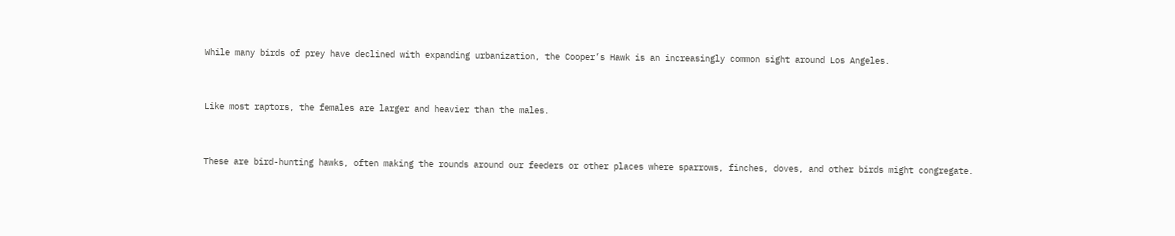While many birds of prey have declined with expanding urbanization, the Cooper’s Hawk is an increasingly common sight around Los Angeles.


Like most raptors, the females are larger and heavier than the males.


These are bird-hunting hawks, often making the rounds around our feeders or other places where sparrows, finches, doves, and other birds might congregate.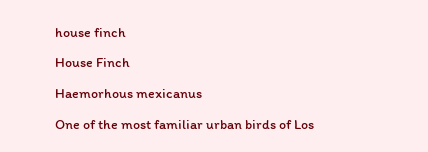house finch

House Finch

Haemorhous mexicanus

One of the most familiar urban birds of Los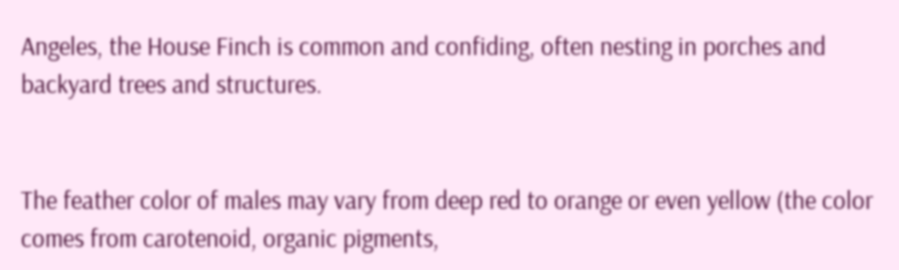Angeles, the House Finch is common and confiding, often nesting in porches and backyard trees and structures.


The feather color of males may vary from deep red to orange or even yellow (the color comes from carotenoid, organic pigments,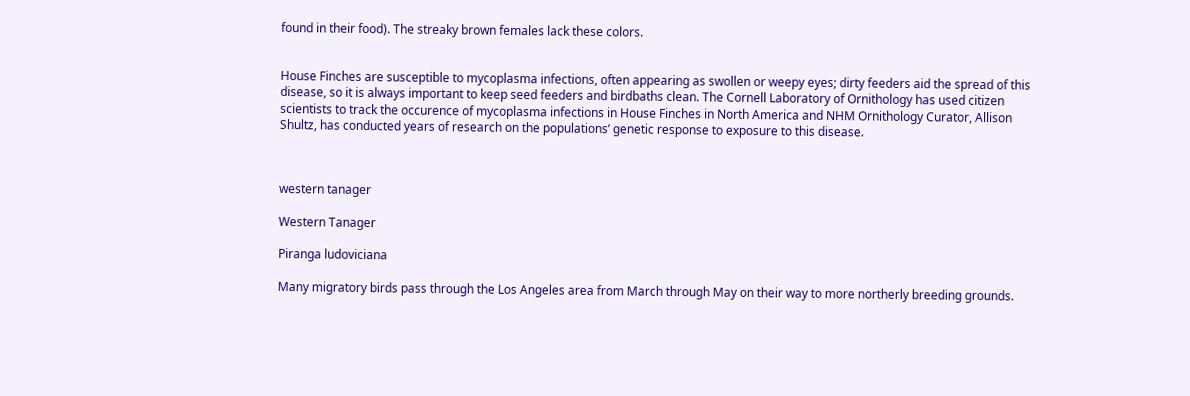found in their food). The streaky brown females lack these colors.


House Finches are susceptible to mycoplasma infections, often appearing as swollen or weepy eyes; dirty feeders aid the spread of this disease, so it is always important to keep seed feeders and birdbaths clean. The Cornell Laboratory of Ornithology has used citizen scientists to track the occurence of mycoplasma infections in House Finches in North America and NHM Ornithology Curator, Allison Shultz, has conducted years of research on the populations’ genetic response to exposure to this disease.



western tanager

Western Tanager

Piranga ludoviciana

Many migratory birds pass through the Los Angeles area from March through May on their way to more northerly breeding grounds.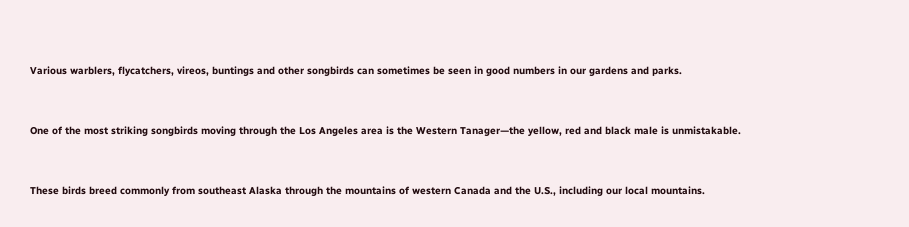Various warblers, flycatchers, vireos, buntings and other songbirds can sometimes be seen in good numbers in our gardens and parks.


One of the most striking songbirds moving through the Los Angeles area is the Western Tanager—the yellow, red and black male is unmistakable.


These birds breed commonly from southeast Alaska through the mountains of western Canada and the U.S., including our local mountains.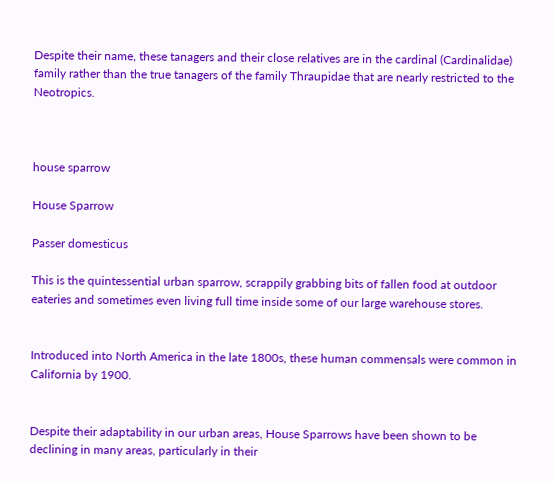Despite their name, these tanagers and their close relatives are in the cardinal (Cardinalidae) family rather than the true tanagers of the family Thraupidae that are nearly restricted to the Neotropics.



house sparrow

House Sparrow

Passer domesticus

This is the quintessential urban sparrow, scrappily grabbing bits of fallen food at outdoor eateries and sometimes even living full time inside some of our large warehouse stores.


Introduced into North America in the late 1800s, these human commensals were common in California by 1900.


Despite their adaptability in our urban areas, House Sparrows have been shown to be declining in many areas, particularly in their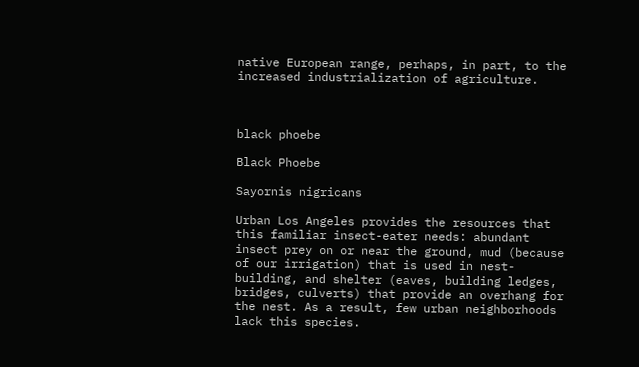native European range, perhaps, in part, to the increased industrialization of agriculture.



black phoebe

Black Phoebe

Sayornis nigricans

Urban Los Angeles provides the resources that this familiar insect-eater needs: abundant insect prey on or near the ground, mud (because of our irrigation) that is used in nest-building, and shelter (eaves, building ledges, bridges, culverts) that provide an overhang for the nest. As a result, few urban neighborhoods lack this species.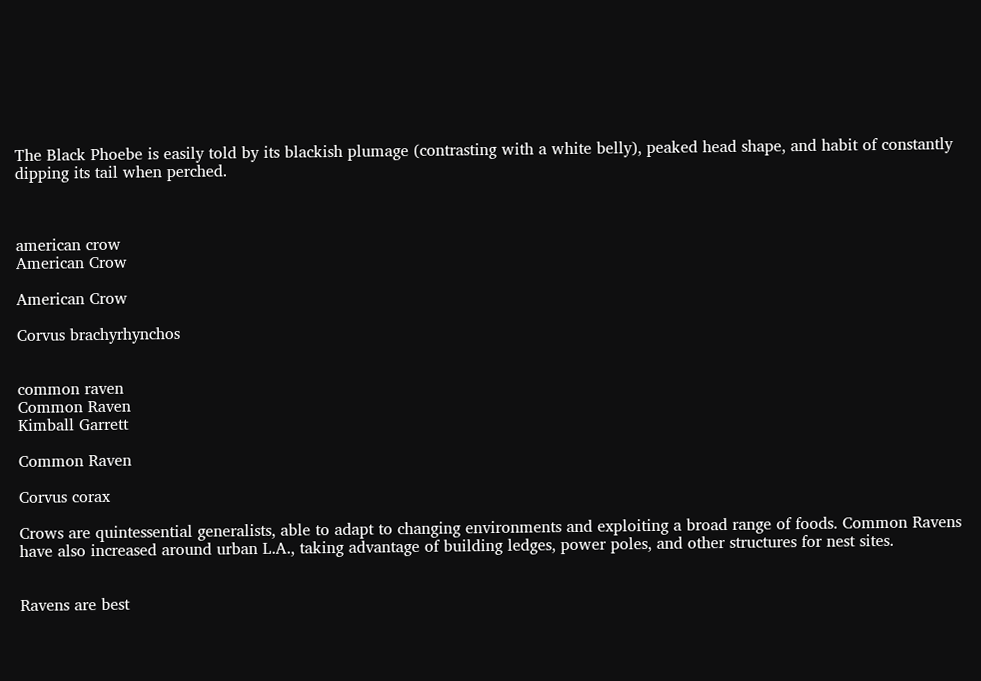The Black Phoebe is easily told by its blackish plumage (contrasting with a white belly), peaked head shape, and habit of constantly dipping its tail when perched.



american crow
American Crow

American Crow

Corvus brachyrhynchos


common raven
Common Raven
Kimball Garrett

Common Raven

Corvus corax

Crows are quintessential generalists, able to adapt to changing environments and exploiting a broad range of foods. Common Ravens have also increased around urban L.A., taking advantage of building ledges, power poles, and other structures for nest sites.


Ravens are best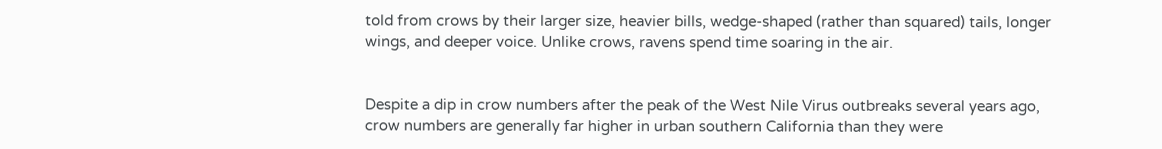told from crows by their larger size, heavier bills, wedge-shaped (rather than squared) tails, longer wings, and deeper voice. Unlike crows, ravens spend time soaring in the air.


Despite a dip in crow numbers after the peak of the West Nile Virus outbreaks several years ago, crow numbers are generally far higher in urban southern California than they were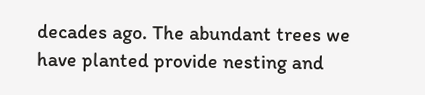decades ago. The abundant trees we have planted provide nesting and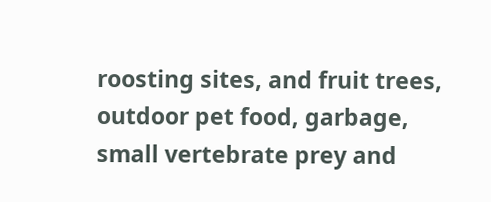roosting sites, and fruit trees, outdoor pet food, garbage, small vertebrate prey and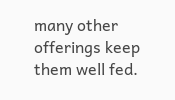many other offerings keep them well fed.